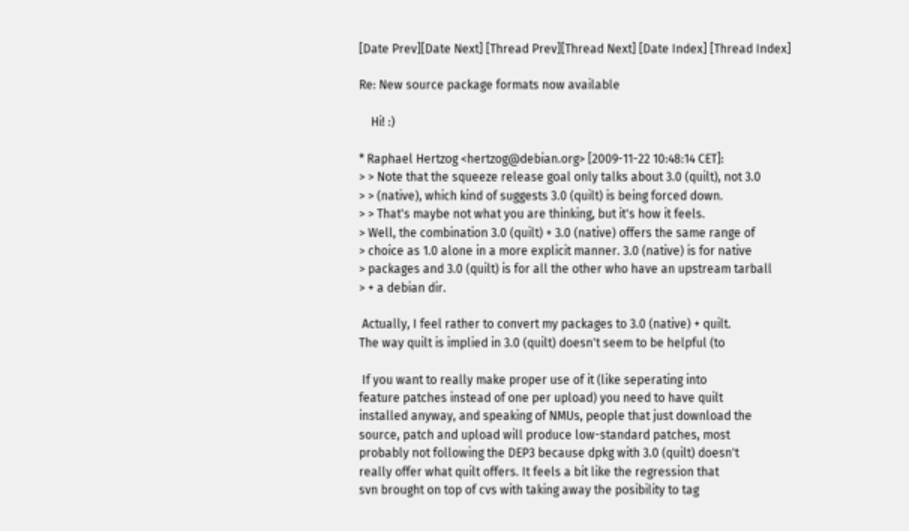[Date Prev][Date Next] [Thread Prev][Thread Next] [Date Index] [Thread Index]

Re: New source package formats now available

    Hi! :)

* Raphael Hertzog <hertzog@debian.org> [2009-11-22 10:48:14 CET]:
> > Note that the squeeze release goal only talks about 3.0 (quilt), not 3.0
> > (native), which kind of suggests 3.0 (quilt) is being forced down.
> > That's maybe not what you are thinking, but it's how it feels.
> Well, the combination 3.0 (quilt) + 3.0 (native) offers the same range of
> choice as 1.0 alone in a more explicit manner. 3.0 (native) is for native
> packages and 3.0 (quilt) is for all the other who have an upstream tarball
> + a debian dir.

 Actually, I feel rather to convert my packages to 3.0 (native) + quilt.
The way quilt is implied in 3.0 (quilt) doesn't seem to be helpful (to

 If you want to really make proper use of it (like seperating into
feature patches instead of one per upload) you need to have quilt
installed anyway, and speaking of NMUs, people that just download the
source, patch and upload will produce low-standard patches, most
probably not following the DEP3 because dpkg with 3.0 (quilt) doesn't
really offer what quilt offers. It feels a bit like the regression that
svn brought on top of cvs with taking away the posibility to tag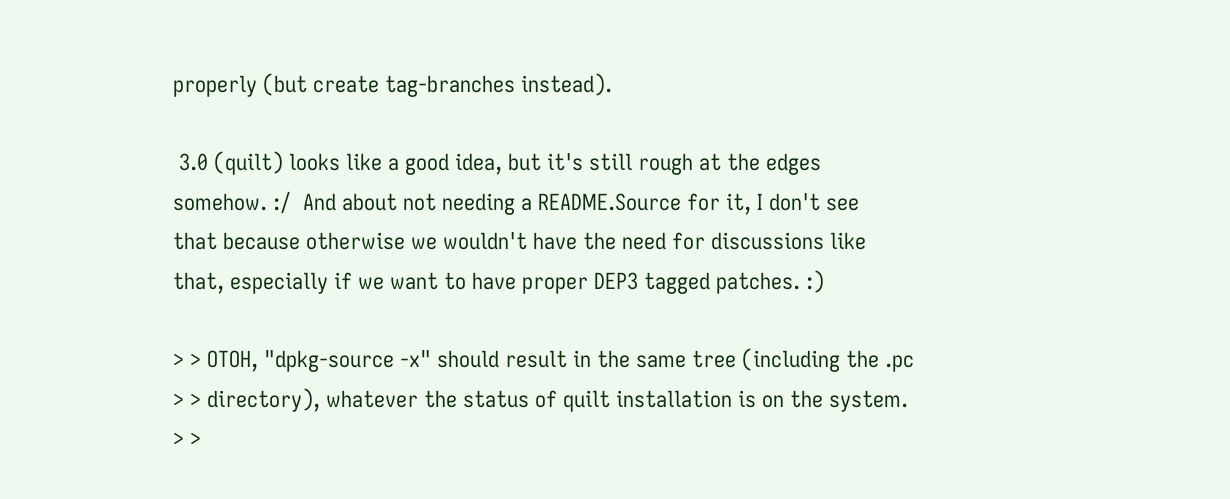properly (but create tag-branches instead).

 3.0 (quilt) looks like a good idea, but it's still rough at the edges
somehow. :/  And about not needing a README.Source for it, I don't see
that because otherwise we wouldn't have the need for discussions like
that, especially if we want to have proper DEP3 tagged patches. :)

> > OTOH, "dpkg-source -x" should result in the same tree (including the .pc
> > directory), whatever the status of quilt installation is on the system.
> >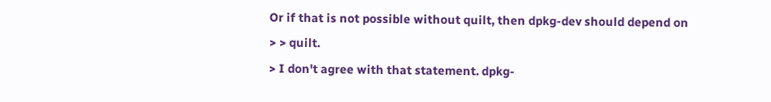Or if that is not possible without quilt, then dpkg-dev should depend on
> > quilt.
> I don't agree with that statement. dpkg-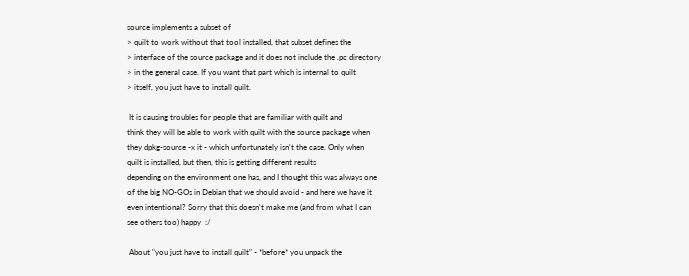source implements a subset of
> quilt to work without that tool installed, that subset defines the
> interface of the source package and it does not include the .pc directory
> in the general case. If you want that part which is internal to quilt
> itself, you just have to install quilt.

 It is causing troubles for people that are familiar with quilt and
think they will be able to work with quilt with the source package when
they dpkg-source -x it - which unfortunately isn't the case. Only when
quilt is installed, but then, this is getting different results
depending on the environment one has, and I thought this was always one
of the big NO-GOs in Debian that we should avoid - and here we have it
even intentional? Sorry that this doesn't make me (and from what I can
see others too) happy  :/

 About "you just have to install quilt" - *before* you unpack the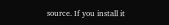source. If you install it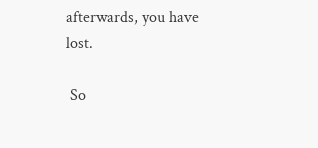afterwards, you have lost.

 So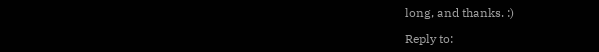long, and thanks. :)

Reply to: